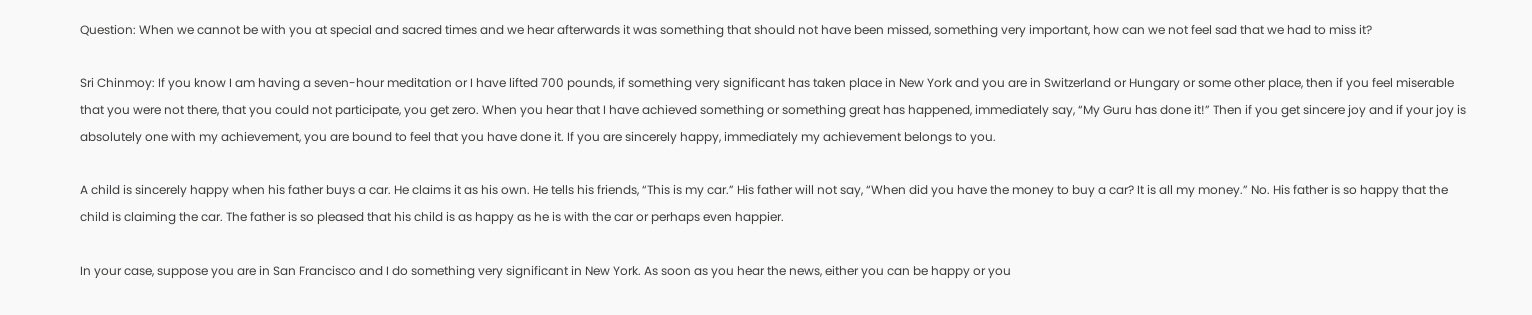Question: When we cannot be with you at special and sacred times and we hear afterwards it was something that should not have been missed, something very important, how can we not feel sad that we had to miss it?

Sri Chinmoy: If you know I am having a seven-hour meditation or I have lifted 700 pounds, if something very significant has taken place in New York and you are in Switzerland or Hungary or some other place, then if you feel miserable that you were not there, that you could not participate, you get zero. When you hear that I have achieved something or something great has happened, immediately say, “My Guru has done it!” Then if you get sincere joy and if your joy is absolutely one with my achievement, you are bound to feel that you have done it. If you are sincerely happy, immediately my achievement belongs to you.

A child is sincerely happy when his father buys a car. He claims it as his own. He tells his friends, “This is my car.” His father will not say, “When did you have the money to buy a car? It is all my money.” No. His father is so happy that the child is claiming the car. The father is so pleased that his child is as happy as he is with the car or perhaps even happier.

In your case, suppose you are in San Francisco and I do something very significant in New York. As soon as you hear the news, either you can be happy or you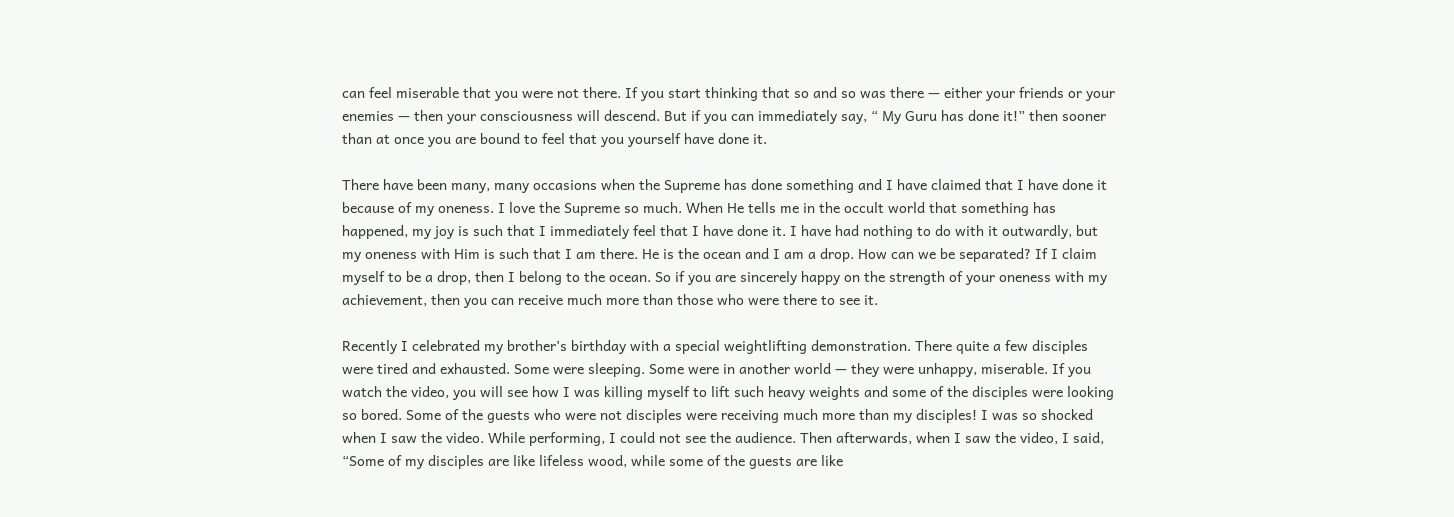can feel miserable that you were not there. If you start thinking that so and so was there — either your friends or your enemies — then your consciousness will descend. But if you can immediately say, “ My Guru has done it!” then sooner than at once you are bound to feel that you yourself have done it.

There have been many, many occasions when the Supreme has done something and I have claimed that I have done it because of my oneness. I love the Supreme so much. When He tells me in the occult world that something has happened, my joy is such that I immediately feel that I have done it. I have had nothing to do with it outwardly, but my oneness with Him is such that I am there. He is the ocean and I am a drop. How can we be separated? If I claim myself to be a drop, then I belong to the ocean. So if you are sincerely happy on the strength of your oneness with my achievement, then you can receive much more than those who were there to see it.

Recently I celebrated my brother’s birthday with a special weightlifting demonstration. There quite a few disciples were tired and exhausted. Some were sleeping. Some were in another world — they were unhappy, miserable. If you watch the video, you will see how I was killing myself to lift such heavy weights and some of the disciples were looking so bored. Some of the guests who were not disciples were receiving much more than my disciples! I was so shocked when I saw the video. While performing, I could not see the audience. Then afterwards, when I saw the video, I said, “Some of my disciples are like lifeless wood, while some of the guests are like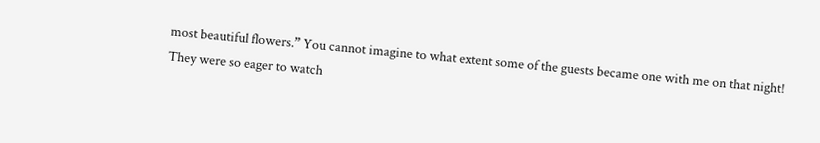most beautiful flowers.” You cannot imagine to what extent some of the guests became one with me on that night! They were so eager to watch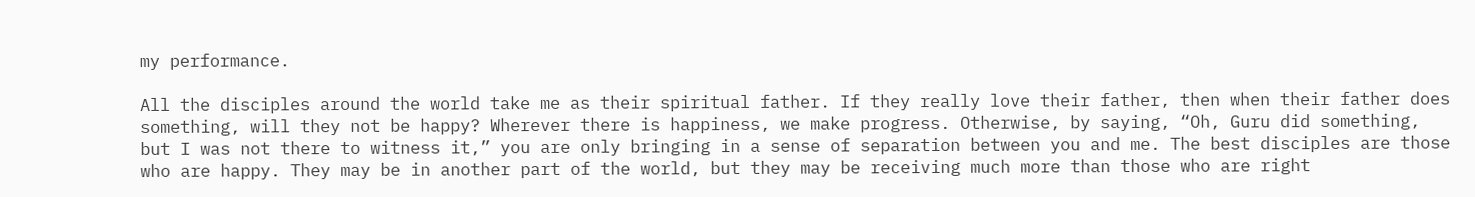my performance.

All the disciples around the world take me as their spiritual father. If they really love their father, then when their father does something, will they not be happy? Wherever there is happiness, we make progress. Otherwise, by saying, “Oh, Guru did something, but I was not there to witness it,” you are only bringing in a sense of separation between you and me. The best disciples are those who are happy. They may be in another part of the world, but they may be receiving much more than those who are right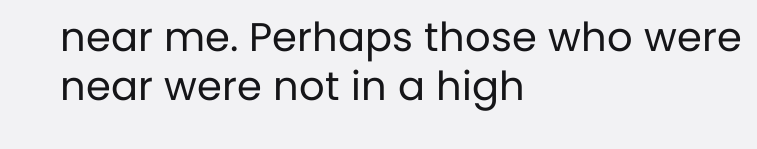near me. Perhaps those who were near were not in a high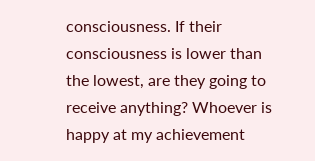consciousness. If their consciousness is lower than the lowest, are they going to receive anything? Whoever is happy at my achievement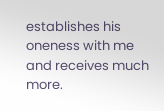establishes his oneness with me and receives much more.